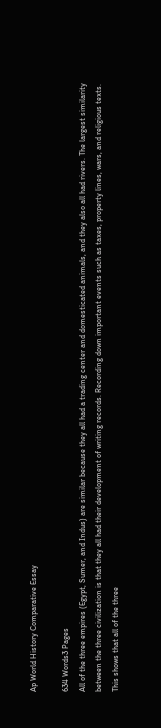Ap World History Comparative Essay

634 Words3 Pages
All of the three empires (Egypt, Sumer, and Indus) are similar because they all had a trading center and domesticated animals, and they also all had rivers. The largest similarity between the three civilization is that they all had their development of writing records. Recording down important events such as taxes, property lines, wars, and religious texts. This shows that all of the three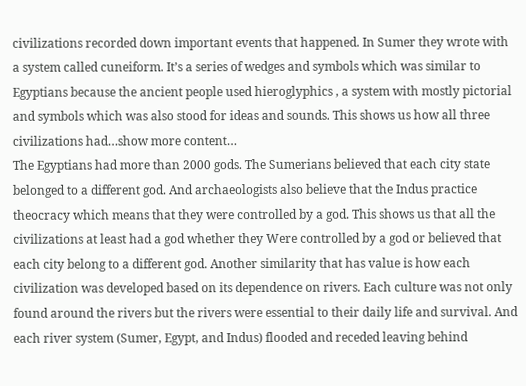civilizations recorded down important events that happened. In Sumer they wrote with a system called cuneiform. It’s a series of wedges and symbols which was similar to Egyptians because the ancient people used hieroglyphics , a system with mostly pictorial and symbols which was also stood for ideas and sounds. This shows us how all three civilizations had…show more content…
The Egyptians had more than 2000 gods. The Sumerians believed that each city state belonged to a different god. And archaeologists also believe that the Indus practice theocracy which means that they were controlled by a god. This shows us that all the civilizations at least had a god whether they Were controlled by a god or believed that each city belong to a different god. Another similarity that has value is how each civilization was developed based on its dependence on rivers. Each culture was not only found around the rivers but the rivers were essential to their daily life and survival. And each river system (Sumer, Egypt, and Indus) flooded and receded leaving behind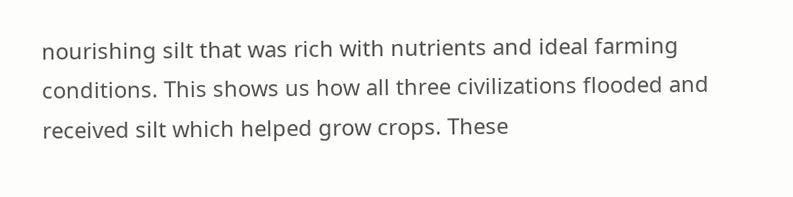nourishing silt that was rich with nutrients and ideal farming conditions. This shows us how all three civilizations flooded and received silt which helped grow crops. These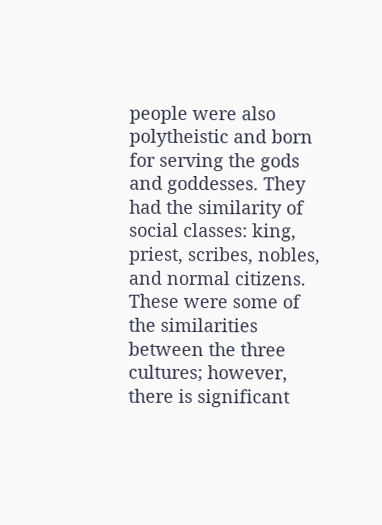people were also polytheistic and born for serving the gods and goddesses. They had the similarity of social classes: king, priest, scribes, nobles, and normal citizens. These were some of the similarities between the three cultures; however, there is significant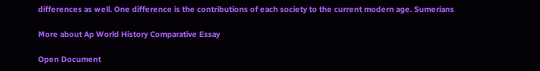differences as well. One difference is the contributions of each society to the current modern age. Sumerians

More about Ap World History Comparative Essay

Open Document